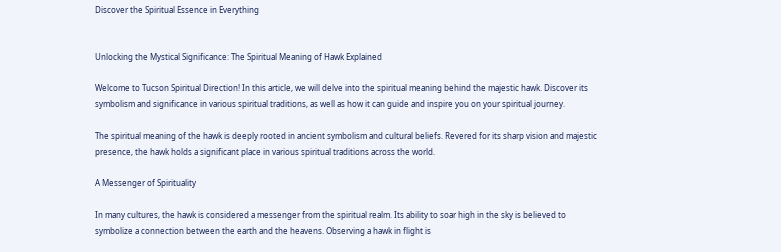Discover the Spiritual Essence in Everything


Unlocking the Mystical Significance: The Spiritual Meaning of Hawk Explained

Welcome to Tucson Spiritual Direction! In this article, we will delve into the spiritual meaning behind the majestic hawk. Discover its symbolism and significance in various spiritual traditions, as well as how it can guide and inspire you on your spiritual journey.

The spiritual meaning of the hawk is deeply rooted in ancient symbolism and cultural beliefs. Revered for its sharp vision and majestic presence, the hawk holds a significant place in various spiritual traditions across the world.

A Messenger of Spirituality

In many cultures, the hawk is considered a messenger from the spiritual realm. Its ability to soar high in the sky is believed to symbolize a connection between the earth and the heavens. Observing a hawk in flight is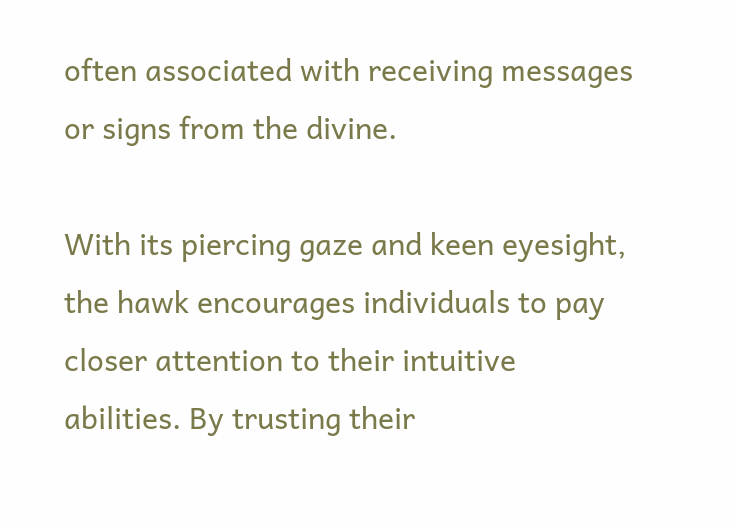often associated with receiving messages or signs from the divine.

With its piercing gaze and keen eyesight, the hawk encourages individuals to pay closer attention to their intuitive abilities. By trusting their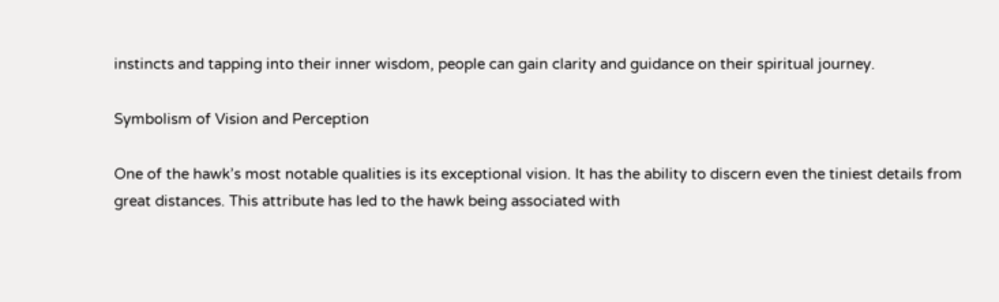instincts and tapping into their inner wisdom, people can gain clarity and guidance on their spiritual journey.

Symbolism of Vision and Perception

One of the hawk’s most notable qualities is its exceptional vision. It has the ability to discern even the tiniest details from great distances. This attribute has led to the hawk being associated with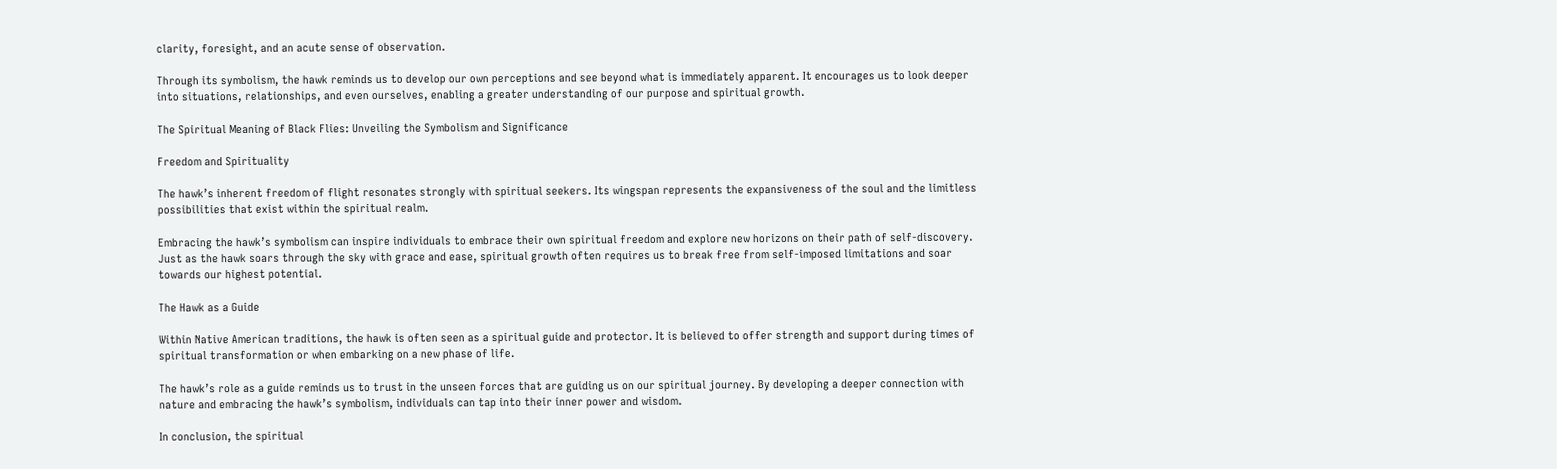clarity, foresight, and an acute sense of observation.

Through its symbolism, the hawk reminds us to develop our own perceptions and see beyond what is immediately apparent. It encourages us to look deeper into situations, relationships, and even ourselves, enabling a greater understanding of our purpose and spiritual growth.

The Spiritual Meaning of Black Flies: Unveiling the Symbolism and Significance

Freedom and Spirituality

The hawk’s inherent freedom of flight resonates strongly with spiritual seekers. Its wingspan represents the expansiveness of the soul and the limitless possibilities that exist within the spiritual realm.

Embracing the hawk’s symbolism can inspire individuals to embrace their own spiritual freedom and explore new horizons on their path of self-discovery. Just as the hawk soars through the sky with grace and ease, spiritual growth often requires us to break free from self-imposed limitations and soar towards our highest potential.

The Hawk as a Guide

Within Native American traditions, the hawk is often seen as a spiritual guide and protector. It is believed to offer strength and support during times of spiritual transformation or when embarking on a new phase of life.

The hawk’s role as a guide reminds us to trust in the unseen forces that are guiding us on our spiritual journey. By developing a deeper connection with nature and embracing the hawk’s symbolism, individuals can tap into their inner power and wisdom.

In conclusion, the spiritual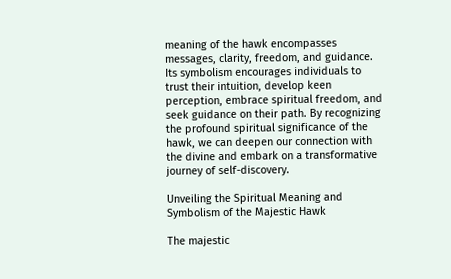meaning of the hawk encompasses messages, clarity, freedom, and guidance. Its symbolism encourages individuals to trust their intuition, develop keen perception, embrace spiritual freedom, and seek guidance on their path. By recognizing the profound spiritual significance of the hawk, we can deepen our connection with the divine and embark on a transformative journey of self-discovery.

Unveiling the Spiritual Meaning and Symbolism of the Majestic Hawk

The majestic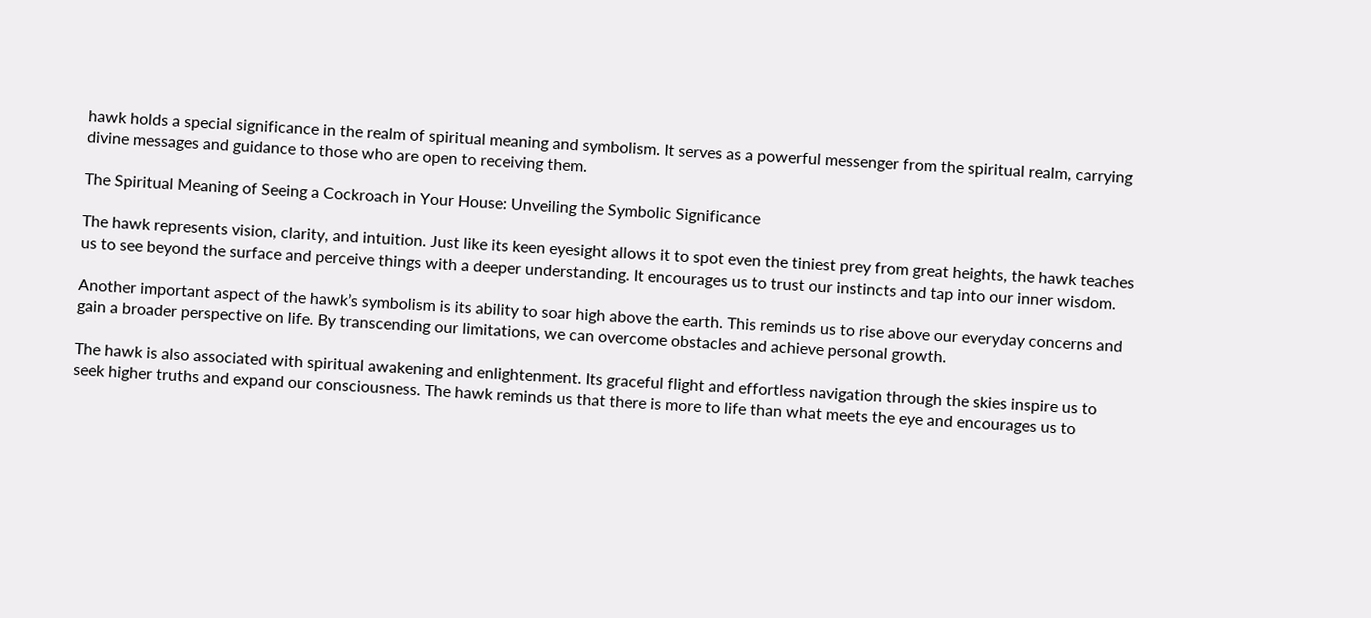hawk holds a special significance in the realm of spiritual meaning and symbolism. It serves as a powerful messenger from the spiritual realm, carrying divine messages and guidance to those who are open to receiving them.

The Spiritual Meaning of Seeing a Cockroach in Your House: Unveiling the Symbolic Significance

The hawk represents vision, clarity, and intuition. Just like its keen eyesight allows it to spot even the tiniest prey from great heights, the hawk teaches us to see beyond the surface and perceive things with a deeper understanding. It encourages us to trust our instincts and tap into our inner wisdom.

Another important aspect of the hawk’s symbolism is its ability to soar high above the earth. This reminds us to rise above our everyday concerns and gain a broader perspective on life. By transcending our limitations, we can overcome obstacles and achieve personal growth.

The hawk is also associated with spiritual awakening and enlightenment. Its graceful flight and effortless navigation through the skies inspire us to seek higher truths and expand our consciousness. The hawk reminds us that there is more to life than what meets the eye and encourages us to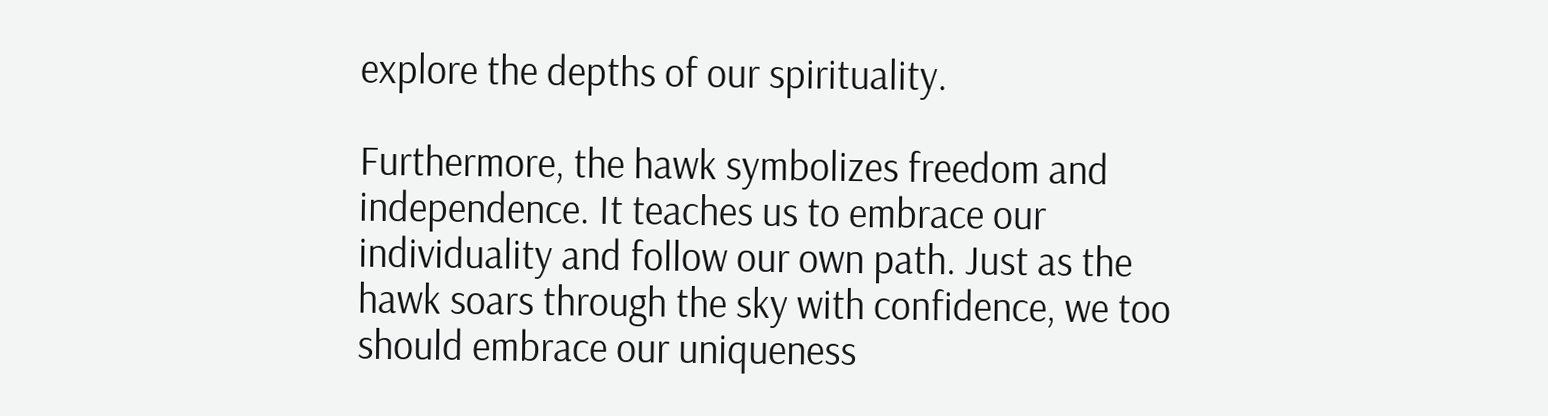explore the depths of our spirituality.

Furthermore, the hawk symbolizes freedom and independence. It teaches us to embrace our individuality and follow our own path. Just as the hawk soars through the sky with confidence, we too should embrace our uniqueness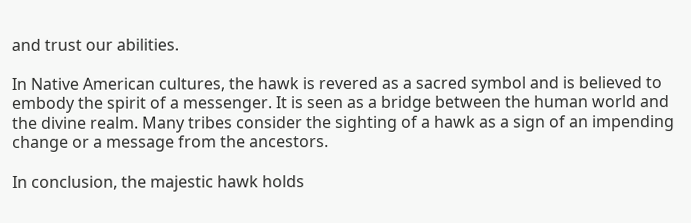and trust our abilities.

In Native American cultures, the hawk is revered as a sacred symbol and is believed to embody the spirit of a messenger. It is seen as a bridge between the human world and the divine realm. Many tribes consider the sighting of a hawk as a sign of an impending change or a message from the ancestors.

In conclusion, the majestic hawk holds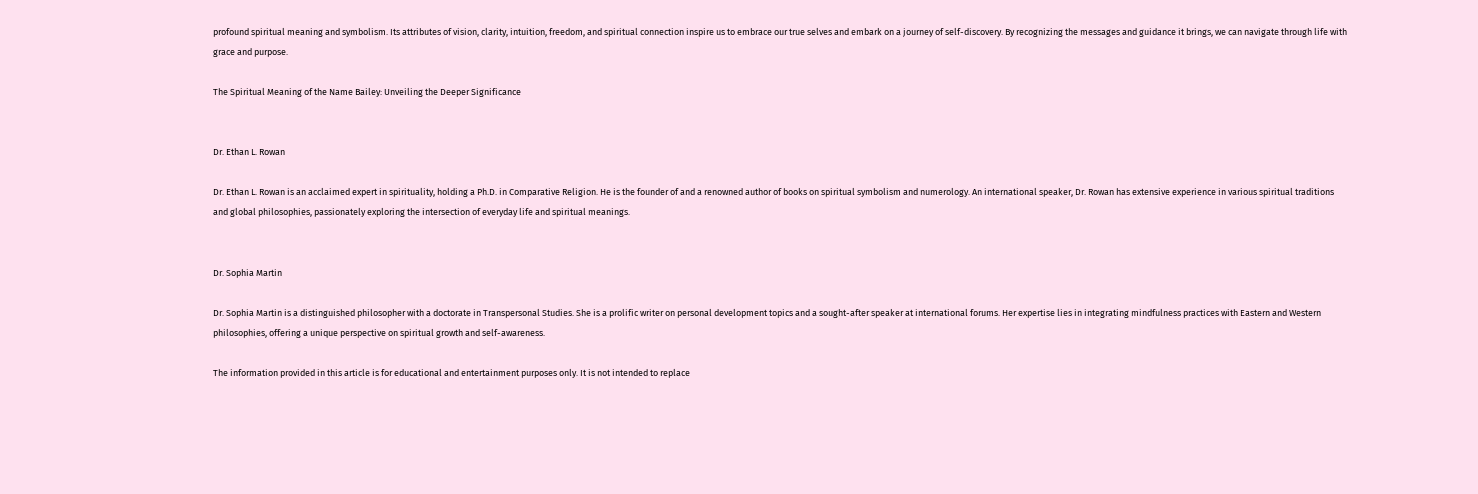profound spiritual meaning and symbolism. Its attributes of vision, clarity, intuition, freedom, and spiritual connection inspire us to embrace our true selves and embark on a journey of self-discovery. By recognizing the messages and guidance it brings, we can navigate through life with grace and purpose.

The Spiritual Meaning of the Name Bailey: Unveiling the Deeper Significance


Dr. Ethan L. Rowan

Dr. Ethan L. Rowan is an acclaimed expert in spirituality, holding a Ph.D. in Comparative Religion. He is the founder of and a renowned author of books on spiritual symbolism and numerology. An international speaker, Dr. Rowan has extensive experience in various spiritual traditions and global philosophies, passionately exploring the intersection of everyday life and spiritual meanings.


Dr. Sophia Martin

Dr. Sophia Martin is a distinguished philosopher with a doctorate in Transpersonal Studies. She is a prolific writer on personal development topics and a sought-after speaker at international forums. Her expertise lies in integrating mindfulness practices with Eastern and Western philosophies, offering a unique perspective on spiritual growth and self-awareness.

The information provided in this article is for educational and entertainment purposes only. It is not intended to replace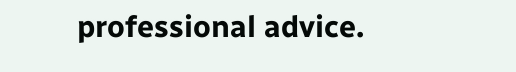professional advice.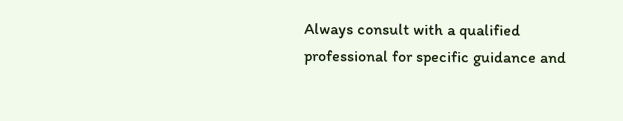Always consult with a qualified professional for specific guidance and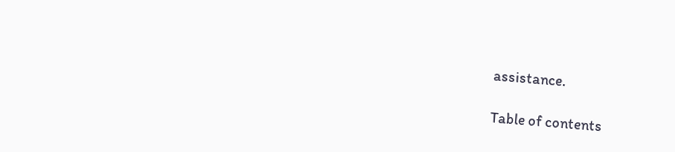assistance.

Table of contents